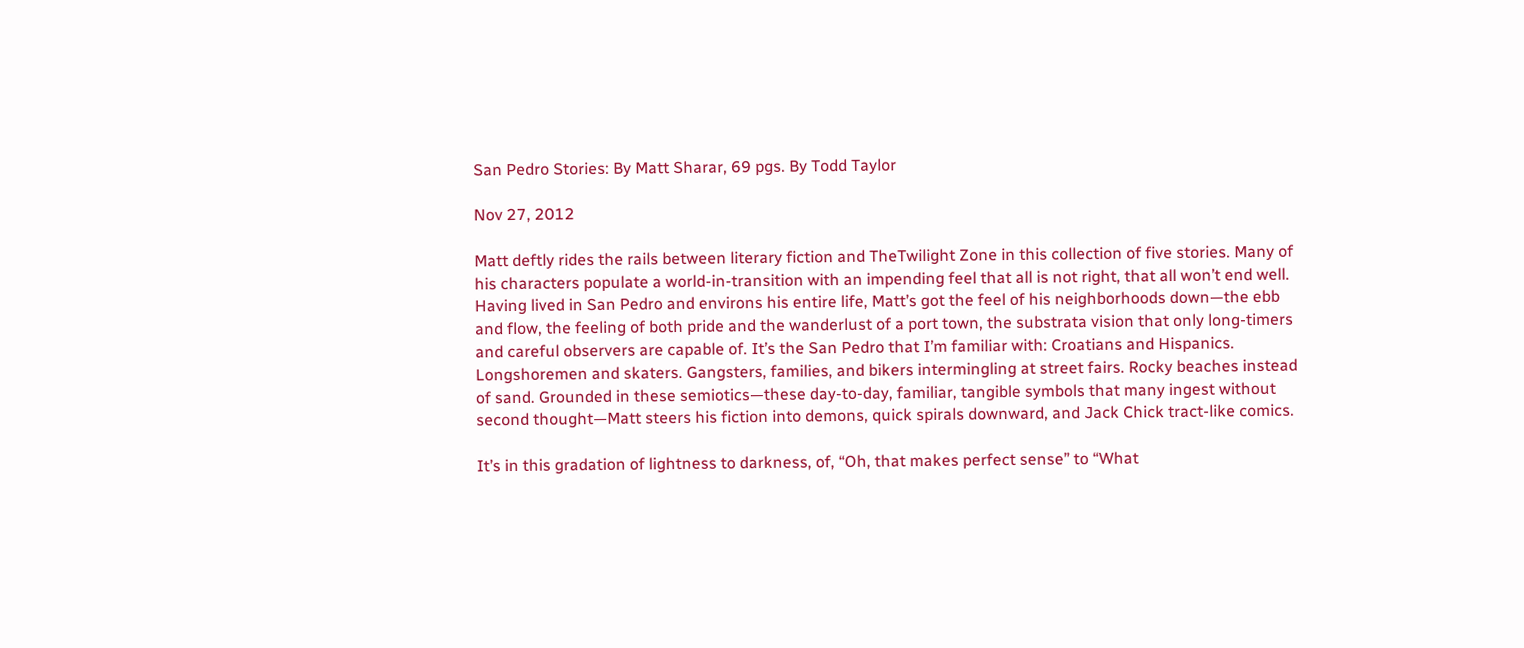San Pedro Stories: By Matt Sharar, 69 pgs. By Todd Taylor

Nov 27, 2012

Matt deftly rides the rails between literary fiction and TheTwilight Zone in this collection of five stories. Many of his characters populate a world-in-transition with an impending feel that all is not right, that all won’t end well. Having lived in San Pedro and environs his entire life, Matt’s got the feel of his neighborhoods down—the ebb and flow, the feeling of both pride and the wanderlust of a port town, the substrata vision that only long-timers and careful observers are capable of. It’s the San Pedro that I’m familiar with: Croatians and Hispanics. Longshoremen and skaters. Gangsters, families, and bikers intermingling at street fairs. Rocky beaches instead of sand. Grounded in these semiotics—these day-to-day, familiar, tangible symbols that many ingest without second thought—Matt steers his fiction into demons, quick spirals downward, and Jack Chick tract-like comics.

It’s in this gradation of lightness to darkness, of, “Oh, that makes perfect sense” to “What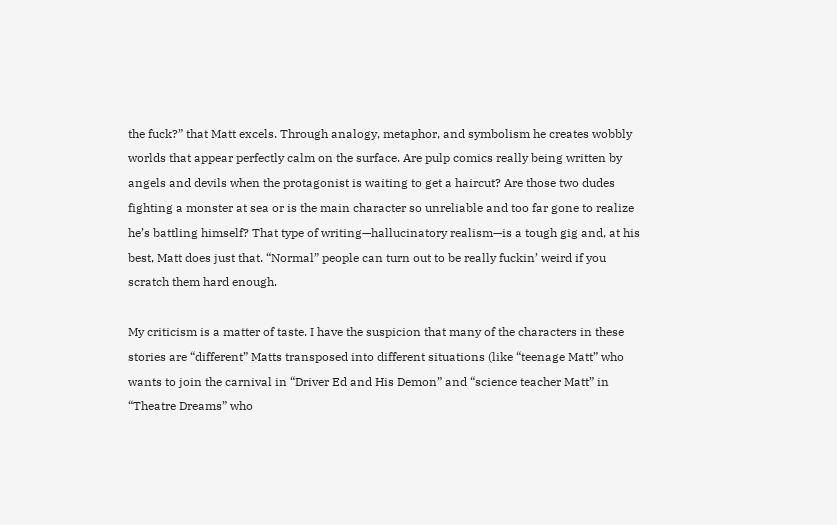the fuck?” that Matt excels. Through analogy, metaphor, and symbolism he creates wobbly worlds that appear perfectly calm on the surface. Are pulp comics really being written by angels and devils when the protagonist is waiting to get a haircut? Are those two dudes fighting a monster at sea or is the main character so unreliable and too far gone to realize he’s battling himself? That type of writing—hallucinatory realism—is a tough gig and, at his best, Matt does just that. “Normal” people can turn out to be really fuckin’ weird if you scratch them hard enough.

My criticism is a matter of taste. I have the suspicion that many of the characters in these stories are “different” Matts transposed into different situations (like “teenage Matt” who wants to join the carnival in “Driver Ed and His Demon” and “science teacher Matt” in “Theatre Dreams” who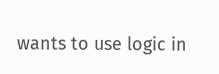wants to use logic in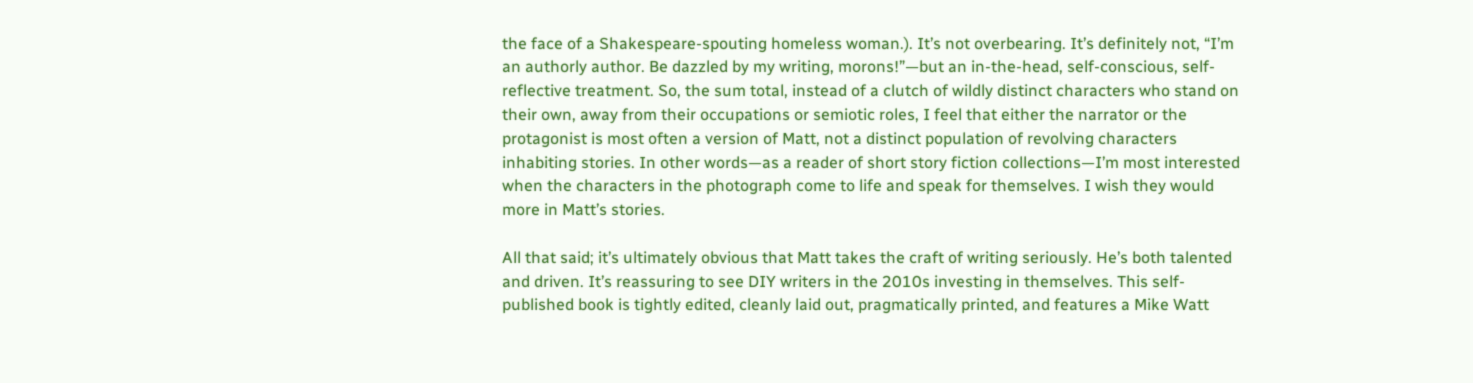the face of a Shakespeare-spouting homeless woman.). It’s not overbearing. It’s definitely not, “I’m an authorly author. Be dazzled by my writing, morons!”—but an in-the-head, self-conscious, self-reflective treatment. So, the sum total, instead of a clutch of wildly distinct characters who stand on their own, away from their occupations or semiotic roles, I feel that either the narrator or the protagonist is most often a version of Matt, not a distinct population of revolving characters inhabiting stories. In other words—as a reader of short story fiction collections—I’m most interested when the characters in the photograph come to life and speak for themselves. I wish they would more in Matt’s stories.

All that said; it’s ultimately obvious that Matt takes the craft of writing seriously. He’s both talented and driven. It’s reassuring to see DIY writers in the 2010s investing in themselves. This self-published book is tightly edited, cleanly laid out, pragmatically printed, and features a Mike Watt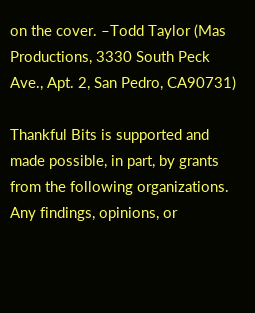on the cover. –Todd Taylor (Mas Productions, 3330 South Peck Ave., Apt. 2, San Pedro, CA90731)

Thankful Bits is supported and made possible, in part, by grants from the following organizations.
Any findings, opinions, or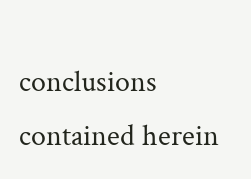conclusions contained herein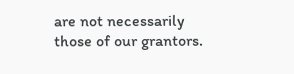are not necessarily those of our grantors.